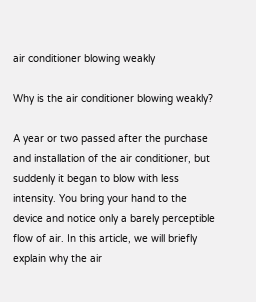air conditioner blowing weakly

Why is the air conditioner blowing weakly?

A year or two passed after the purchase and installation of the air conditioner, but suddenly it began to blow with less intensity. You bring your hand to the device and notice only a barely perceptible flow of air. In this article, we will briefly explain why the air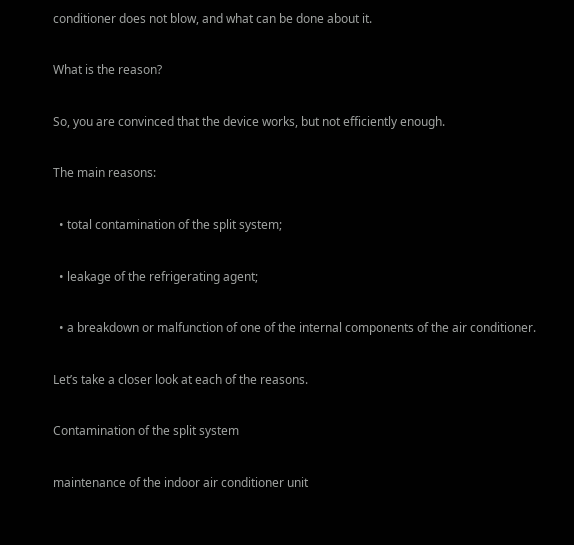conditioner does not blow, and what can be done about it.

What is the reason?

So, you are convinced that the device works, but not efficiently enough.

The main reasons:

  • total contamination of the split system;

  • leakage of the refrigerating agent;

  • a breakdown or malfunction of one of the internal components of the air conditioner.

Let’s take a closer look at each of the reasons.

Contamination of the split system

maintenance of the indoor air conditioner unit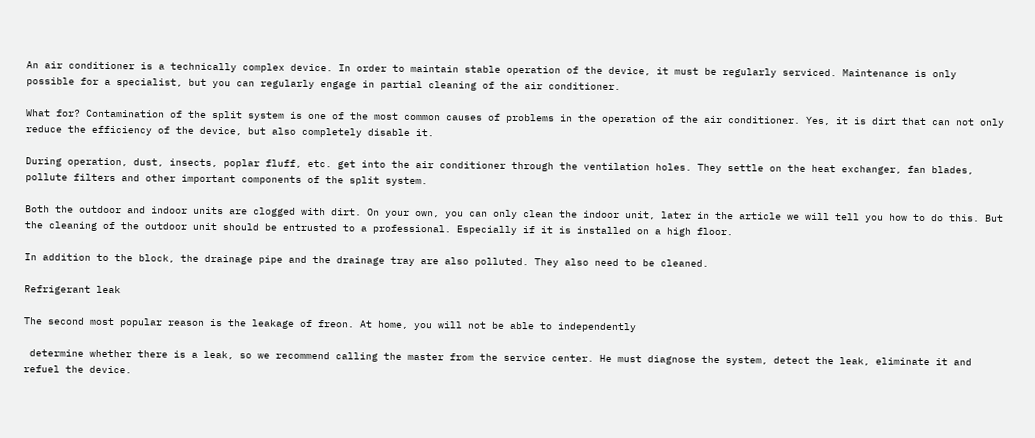An air conditioner is a technically complex device. In order to maintain stable operation of the device, it must be regularly serviced. Maintenance is only possible for a specialist, but you can regularly engage in partial cleaning of the air conditioner.

What for? Contamination of the split system is one of the most common causes of problems in the operation of the air conditioner. Yes, it is dirt that can not only reduce the efficiency of the device, but also completely disable it.

During operation, dust, insects, poplar fluff, etc. get into the air conditioner through the ventilation holes. They settle on the heat exchanger, fan blades, pollute filters and other important components of the split system.

Both the outdoor and indoor units are clogged with dirt. On your own, you can only clean the indoor unit, later in the article we will tell you how to do this. But the cleaning of the outdoor unit should be entrusted to a professional. Especially if it is installed on a high floor.

In addition to the block, the drainage pipe and the drainage tray are also polluted. They also need to be cleaned.

Refrigerant leak

The second most popular reason is the leakage of freon. At home, you will not be able to independently

 determine whether there is a leak, so we recommend calling the master from the service center. He must diagnose the system, detect the leak, eliminate it and refuel the device.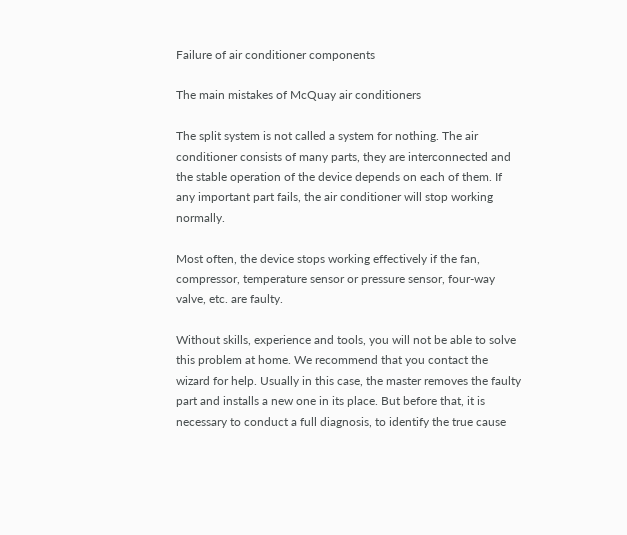Failure of air conditioner components

The main mistakes of McQuay air conditioners

The split system is not called a system for nothing. The air conditioner consists of many parts, they are interconnected and the stable operation of the device depends on each of them. If any important part fails, the air conditioner will stop working normally.

Most often, the device stops working effectively if the fan, compressor, temperature sensor or pressure sensor, four-way valve, etc. are faulty.

Without skills, experience and tools, you will not be able to solve this problem at home. We recommend that you contact the wizard for help. Usually in this case, the master removes the faulty part and installs a new one in its place. But before that, it is necessary to conduct a full diagnosis, to identify the true cause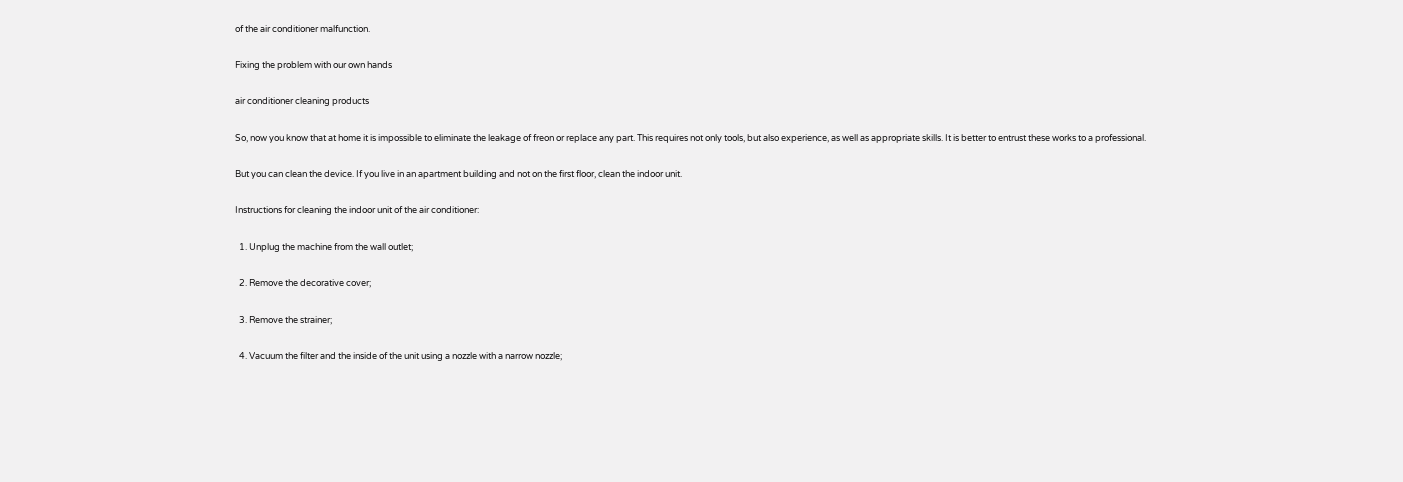of the air conditioner malfunction.

Fixing the problem with our own hands

air conditioner cleaning products

So, now you know that at home it is impossible to eliminate the leakage of freon or replace any part. This requires not only tools, but also experience, as well as appropriate skills. It is better to entrust these works to a professional.

But you can clean the device. If you live in an apartment building and not on the first floor, clean the indoor unit.

Instructions for cleaning the indoor unit of the air conditioner:

  1. Unplug the machine from the wall outlet;

  2. Remove the decorative cover;

  3. Remove the strainer;

  4. Vacuum the filter and the inside of the unit using a nozzle with a narrow nozzle;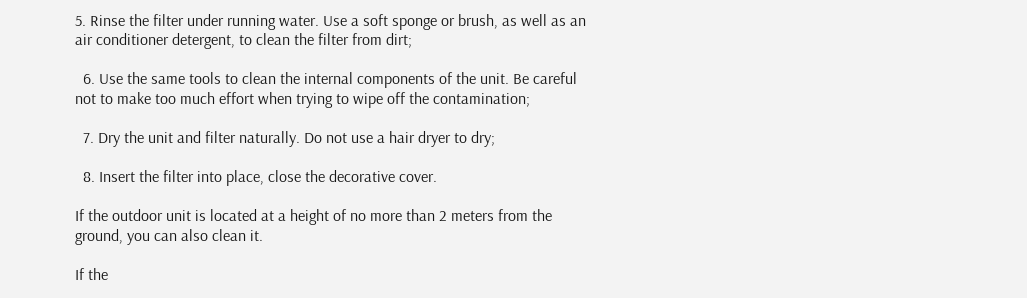5. Rinse the filter under running water. Use a soft sponge or brush, as well as an air conditioner detergent, to clean the filter from dirt;

  6. Use the same tools to clean the internal components of the unit. Be careful not to make too much effort when trying to wipe off the contamination;

  7. Dry the unit and filter naturally. Do not use a hair dryer to dry;

  8. Insert the filter into place, close the decorative cover.

If the outdoor unit is located at a height of no more than 2 meters from the ground, you can also clean it.

If the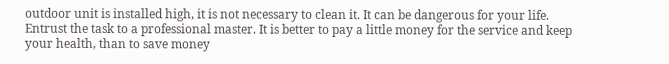outdoor unit is installed high, it is not necessary to clean it. It can be dangerous for your life. Entrust the task to a professional master. It is better to pay a little money for the service and keep your health, than to save money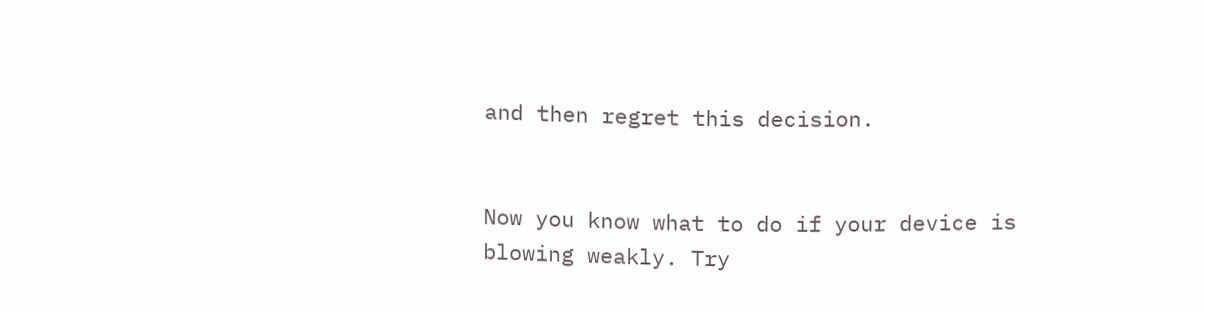and then regret this decision.


Now you know what to do if your device is blowing weakly. Try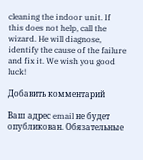cleaning the indoor unit. If this does not help, call the wizard. He will diagnose, identify the cause of the failure and fix it. We wish you good luck!

Добавить комментарий

Ваш адрес email не будет опубликован. Обязательные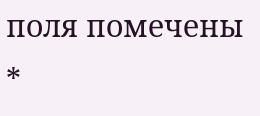поля помечены *